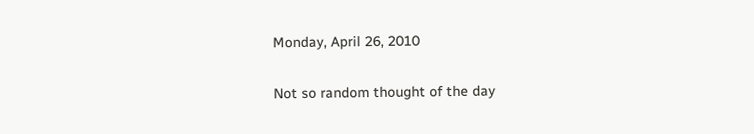Monday, April 26, 2010

Not so random thought of the day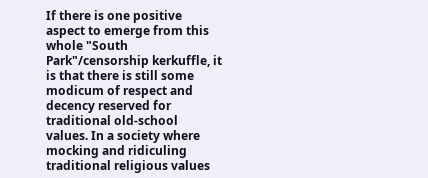If there is one positive aspect to emerge from this whole "South Park"/censorship kerkuffle, it is that there is still some modicum of respect and decency reserved for traditional old-school values. In a society where mocking and ridiculing traditional religious values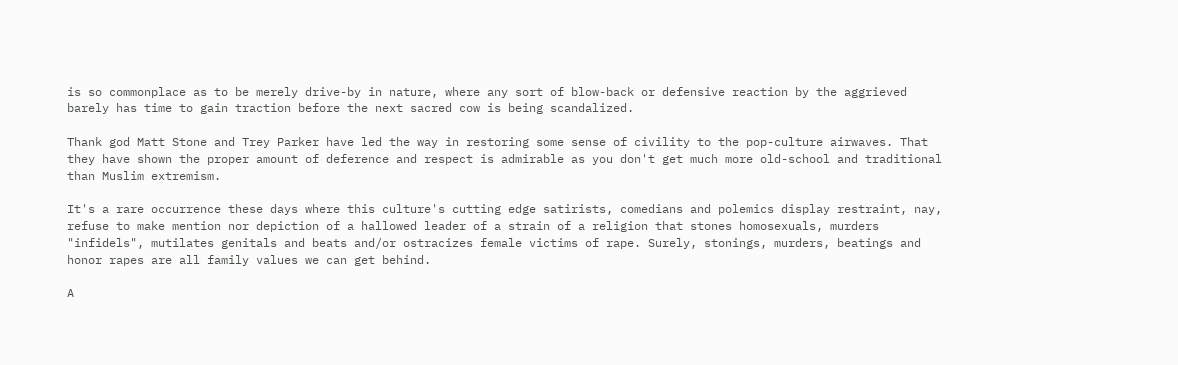is so commonplace as to be merely drive-by in nature, where any sort of blow-back or defensive reaction by the aggrieved barely has time to gain traction before the next sacred cow is being scandalized.

Thank god Matt Stone and Trey Parker have led the way in restoring some sense of civility to the pop-culture airwaves. That they have shown the proper amount of deference and respect is admirable as you don't get much more old-school and traditional than Muslim extremism.

It's a rare occurrence these days where this culture's cutting edge satirists, comedians and polemics display restraint, nay, refuse to make mention nor depiction of a hallowed leader of a strain of a religion that stones homosexuals, murders "infidels", mutilates genitals and beats and/or ostracizes female victims of rape. Surely, stonings, murders, beatings and honor rapes are all family values we can get behind.

A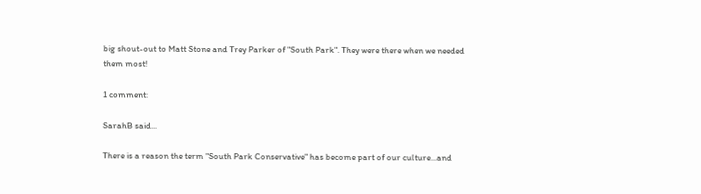big shout-out to Matt Stone and Trey Parker of "South Park". They were there when we needed them most!

1 comment:

SarahB said...

There is a reason the term "South Park Conservative" has become part of our culture...and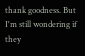thank goodness. But I'm still wondering if they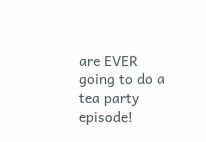are EVER going to do a tea party episode!